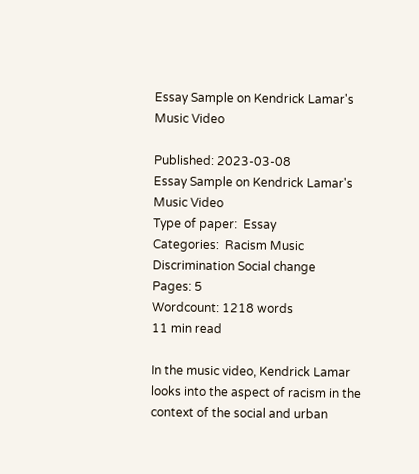Essay Sample on Kendrick Lamar's Music Video

Published: 2023-03-08
Essay Sample on Kendrick Lamar's Music Video
Type of paper:  Essay
Categories:  Racism Music Discrimination Social change
Pages: 5
Wordcount: 1218 words
11 min read

In the music video, Kendrick Lamar looks into the aspect of racism in the context of the social and urban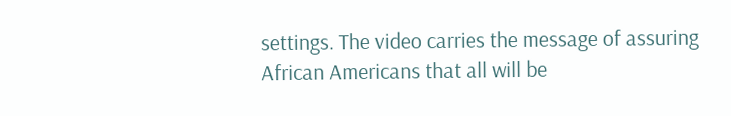settings. The video carries the message of assuring African Americans that all will be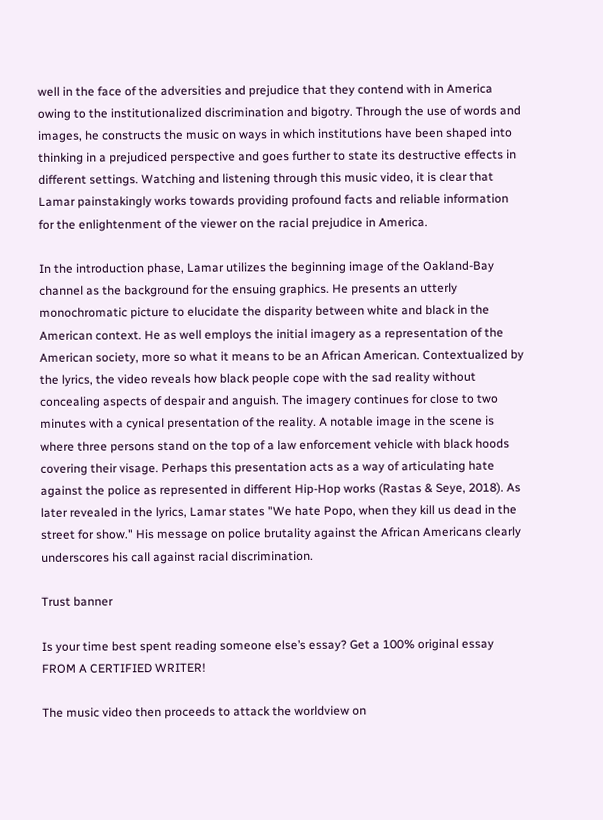well in the face of the adversities and prejudice that they contend with in America owing to the institutionalized discrimination and bigotry. Through the use of words and images, he constructs the music on ways in which institutions have been shaped into thinking in a prejudiced perspective and goes further to state its destructive effects in different settings. Watching and listening through this music video, it is clear that Lamar painstakingly works towards providing profound facts and reliable information for the enlightenment of the viewer on the racial prejudice in America.

In the introduction phase, Lamar utilizes the beginning image of the Oakland-Bay channel as the background for the ensuing graphics. He presents an utterly monochromatic picture to elucidate the disparity between white and black in the American context. He as well employs the initial imagery as a representation of the American society, more so what it means to be an African American. Contextualized by the lyrics, the video reveals how black people cope with the sad reality without concealing aspects of despair and anguish. The imagery continues for close to two minutes with a cynical presentation of the reality. A notable image in the scene is where three persons stand on the top of a law enforcement vehicle with black hoods covering their visage. Perhaps this presentation acts as a way of articulating hate against the police as represented in different Hip-Hop works (Rastas & Seye, 2018). As later revealed in the lyrics, Lamar states "We hate Popo, when they kill us dead in the street for show." His message on police brutality against the African Americans clearly underscores his call against racial discrimination.

Trust banner

Is your time best spent reading someone else’s essay? Get a 100% original essay FROM A CERTIFIED WRITER!

The music video then proceeds to attack the worldview on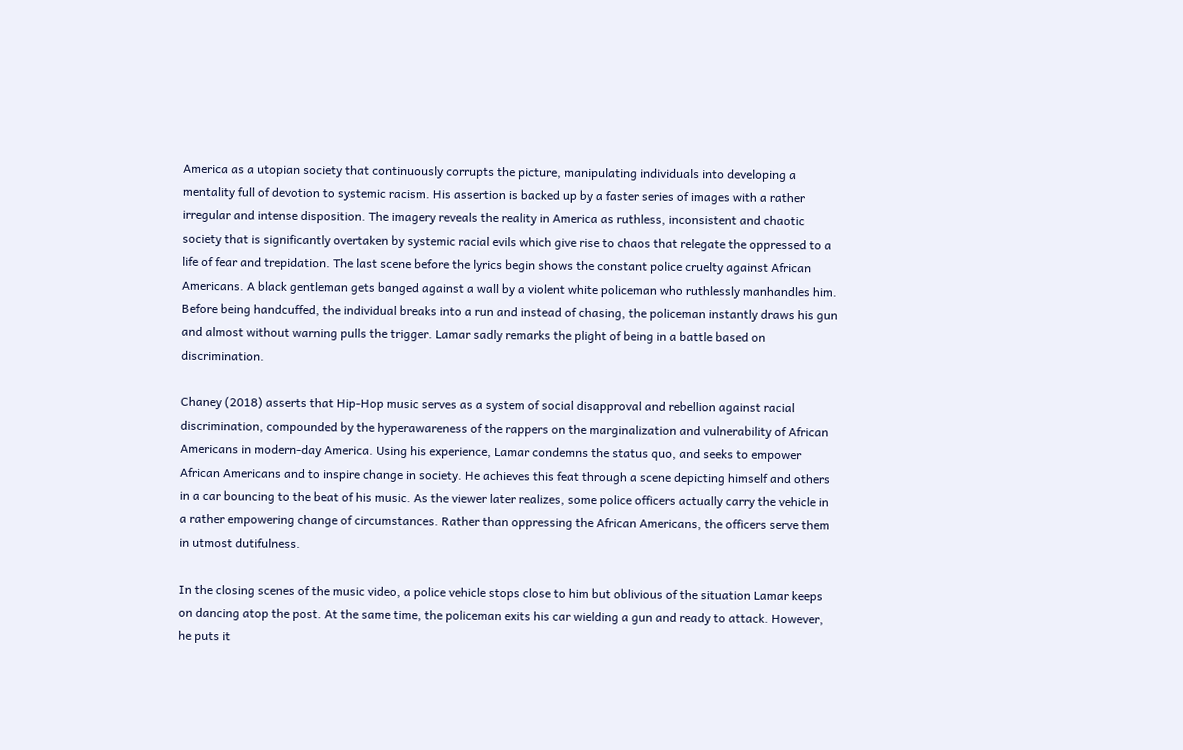America as a utopian society that continuously corrupts the picture, manipulating individuals into developing a mentality full of devotion to systemic racism. His assertion is backed up by a faster series of images with a rather irregular and intense disposition. The imagery reveals the reality in America as ruthless, inconsistent and chaotic society that is significantly overtaken by systemic racial evils which give rise to chaos that relegate the oppressed to a life of fear and trepidation. The last scene before the lyrics begin shows the constant police cruelty against African Americans. A black gentleman gets banged against a wall by a violent white policeman who ruthlessly manhandles him. Before being handcuffed, the individual breaks into a run and instead of chasing, the policeman instantly draws his gun and almost without warning pulls the trigger. Lamar sadly remarks the plight of being in a battle based on discrimination.

Chaney (2018) asserts that Hip-Hop music serves as a system of social disapproval and rebellion against racial discrimination, compounded by the hyperawareness of the rappers on the marginalization and vulnerability of African Americans in modern-day America. Using his experience, Lamar condemns the status quo, and seeks to empower African Americans and to inspire change in society. He achieves this feat through a scene depicting himself and others in a car bouncing to the beat of his music. As the viewer later realizes, some police officers actually carry the vehicle in a rather empowering change of circumstances. Rather than oppressing the African Americans, the officers serve them in utmost dutifulness.

In the closing scenes of the music video, a police vehicle stops close to him but oblivious of the situation Lamar keeps on dancing atop the post. At the same time, the policeman exits his car wielding a gun and ready to attack. However, he puts it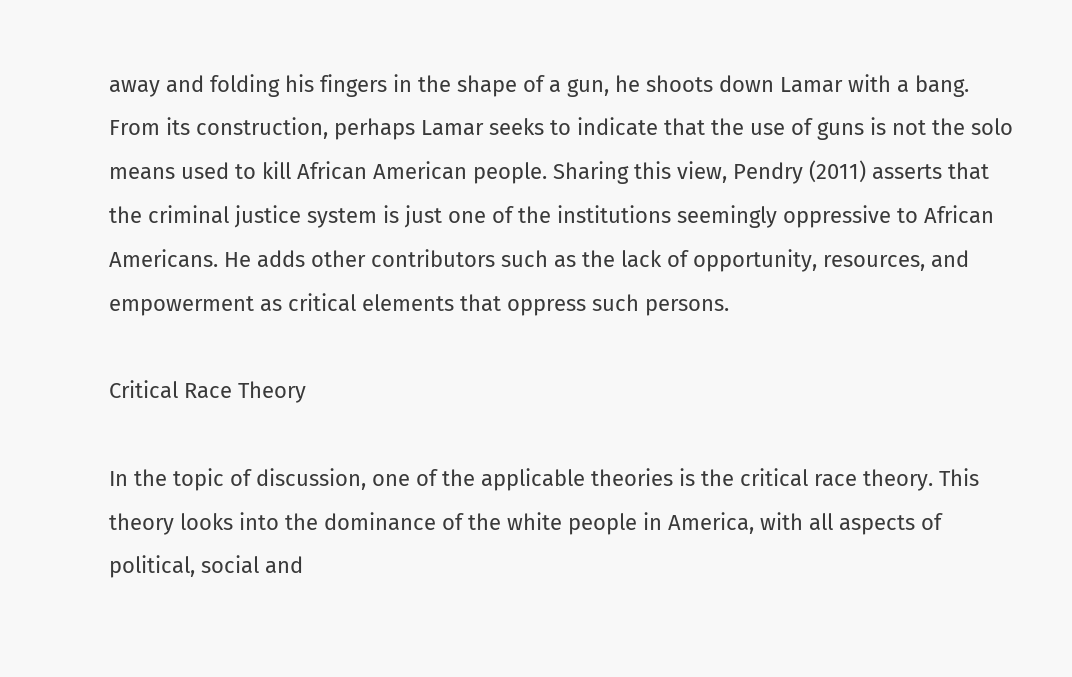away and folding his fingers in the shape of a gun, he shoots down Lamar with a bang. From its construction, perhaps Lamar seeks to indicate that the use of guns is not the solo means used to kill African American people. Sharing this view, Pendry (2011) asserts that the criminal justice system is just one of the institutions seemingly oppressive to African Americans. He adds other contributors such as the lack of opportunity, resources, and empowerment as critical elements that oppress such persons.

Critical Race Theory

In the topic of discussion, one of the applicable theories is the critical race theory. This theory looks into the dominance of the white people in America, with all aspects of political, social and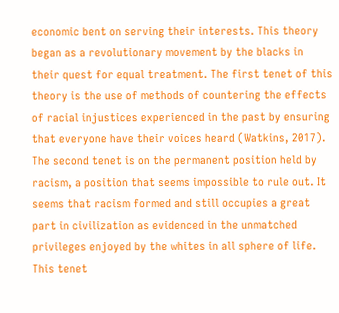economic bent on serving their interests. This theory began as a revolutionary movement by the blacks in their quest for equal treatment. The first tenet of this theory is the use of methods of countering the effects of racial injustices experienced in the past by ensuring that everyone have their voices heard (Watkins, 2017). The second tenet is on the permanent position held by racism, a position that seems impossible to rule out. It seems that racism formed and still occupies a great part in civilization as evidenced in the unmatched privileges enjoyed by the whites in all sphere of life. This tenet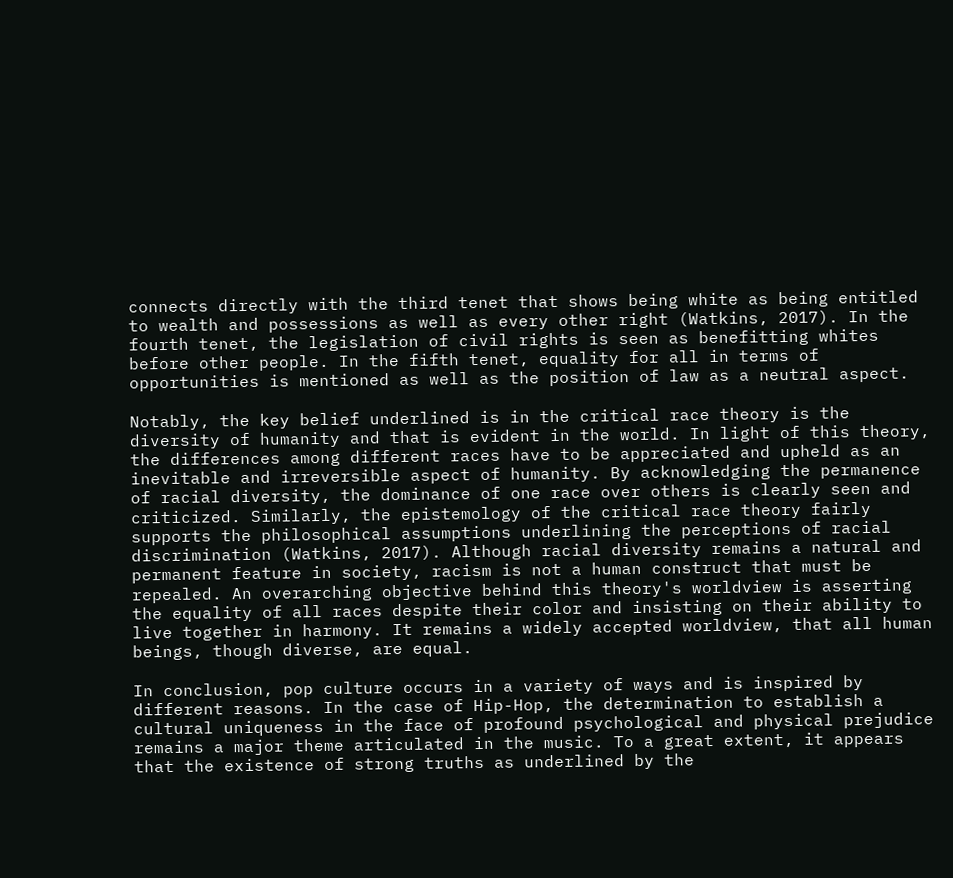connects directly with the third tenet that shows being white as being entitled to wealth and possessions as well as every other right (Watkins, 2017). In the fourth tenet, the legislation of civil rights is seen as benefitting whites before other people. In the fifth tenet, equality for all in terms of opportunities is mentioned as well as the position of law as a neutral aspect.

Notably, the key belief underlined is in the critical race theory is the diversity of humanity and that is evident in the world. In light of this theory, the differences among different races have to be appreciated and upheld as an inevitable and irreversible aspect of humanity. By acknowledging the permanence of racial diversity, the dominance of one race over others is clearly seen and criticized. Similarly, the epistemology of the critical race theory fairly supports the philosophical assumptions underlining the perceptions of racial discrimination (Watkins, 2017). Although racial diversity remains a natural and permanent feature in society, racism is not a human construct that must be repealed. An overarching objective behind this theory's worldview is asserting the equality of all races despite their color and insisting on their ability to live together in harmony. It remains a widely accepted worldview, that all human beings, though diverse, are equal.

In conclusion, pop culture occurs in a variety of ways and is inspired by different reasons. In the case of Hip-Hop, the determination to establish a cultural uniqueness in the face of profound psychological and physical prejudice remains a major theme articulated in the music. To a great extent, it appears that the existence of strong truths as underlined by the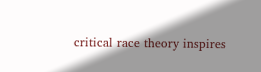critical race theory inspires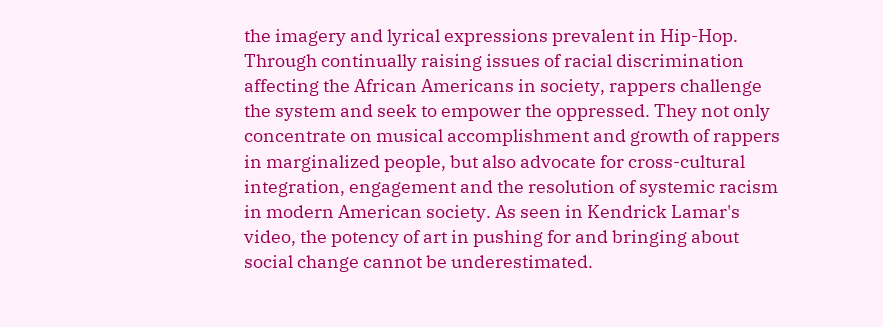the imagery and lyrical expressions prevalent in Hip-Hop. Through continually raising issues of racial discrimination affecting the African Americans in society, rappers challenge the system and seek to empower the oppressed. They not only concentrate on musical accomplishment and growth of rappers in marginalized people, but also advocate for cross-cultural integration, engagement and the resolution of systemic racism in modern American society. As seen in Kendrick Lamar's video, the potency of art in pushing for and bringing about social change cannot be underestimated.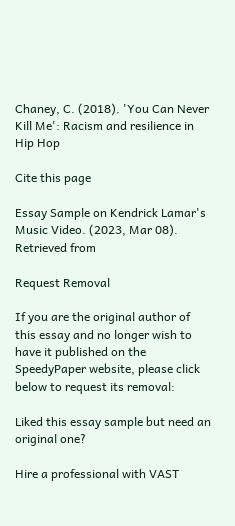Chaney, C. (2018). 'You Can Never Kill Me': Racism and resilience in Hip Hop

Cite this page

Essay Sample on Kendrick Lamar's Music Video. (2023, Mar 08). Retrieved from

Request Removal

If you are the original author of this essay and no longer wish to have it published on the SpeedyPaper website, please click below to request its removal:

Liked this essay sample but need an original one?

Hire a professional with VAST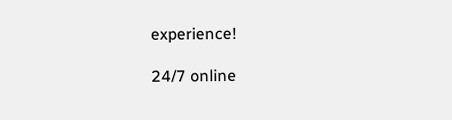experience!

24/7 online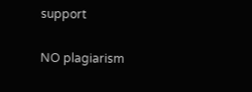support

NO plagiarism